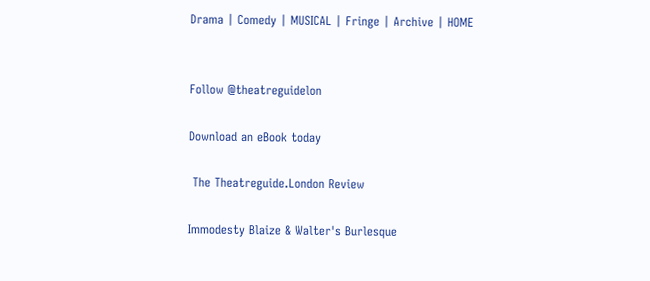Drama | Comedy | MUSICAL | Fringe | Archive | HOME


Follow @theatreguidelon

Download an eBook today

 The Theatreguide.London Review

Immodesty Blaize & Walter's Burlesque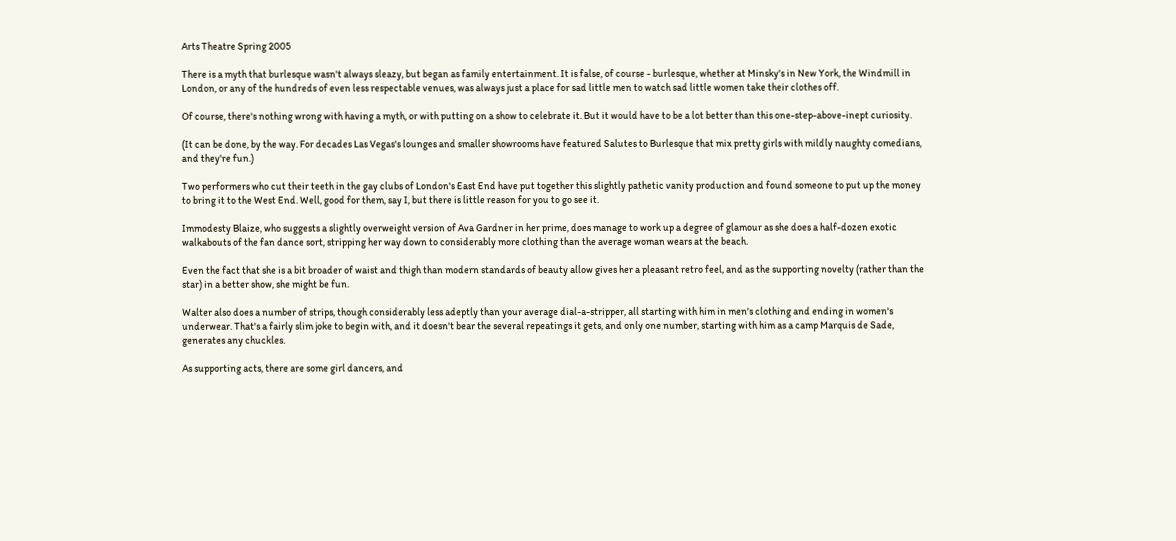Arts Theatre Spring 2005

There is a myth that burlesque wasn't always sleazy, but began as family entertainment. It is false, of course - burlesque, whether at Minsky's in New York, the Windmill in London, or any of the hundreds of even less respectable venues, was always just a place for sad little men to watch sad little women take their clothes off.

Of course, there's nothing wrong with having a myth, or with putting on a show to celebrate it. But it would have to be a lot better than this one-step-above-inept curiosity.

(It can be done, by the way. For decades Las Vegas's lounges and smaller showrooms have featured Salutes to Burlesque that mix pretty girls with mildly naughty comedians, and they're fun.)

Two performers who cut their teeth in the gay clubs of London's East End have put together this slightly pathetic vanity production and found someone to put up the money to bring it to the West End. Well, good for them, say I, but there is little reason for you to go see it.

Immodesty Blaize, who suggests a slightly overweight version of Ava Gardner in her prime, does manage to work up a degree of glamour as she does a half-dozen exotic walkabouts of the fan dance sort, stripping her way down to considerably more clothing than the average woman wears at the beach.

Even the fact that she is a bit broader of waist and thigh than modern standards of beauty allow gives her a pleasant retro feel, and as the supporting novelty (rather than the star) in a better show, she might be fun.

Walter also does a number of strips, though considerably less adeptly than your average dial-a-stripper, all starting with him in men's clothing and ending in women's underwear. That's a fairly slim joke to begin with, and it doesn't bear the several repeatings it gets, and only one number, starting with him as a camp Marquis de Sade, generates any chuckles.

As supporting acts, there are some girl dancers, and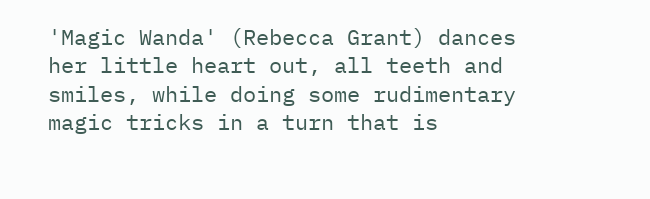'Magic Wanda' (Rebecca Grant) dances her little heart out, all teeth and smiles, while doing some rudimentary magic tricks in a turn that is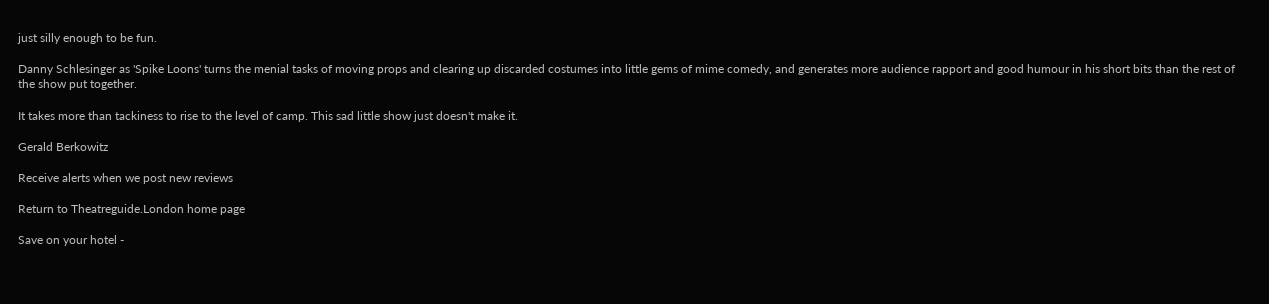just silly enough to be fun.

Danny Schlesinger as 'Spike Loons' turns the menial tasks of moving props and clearing up discarded costumes into little gems of mime comedy, and generates more audience rapport and good humour in his short bits than the rest of the show put together.

It takes more than tackiness to rise to the level of camp. This sad little show just doesn't make it.

Gerald Berkowitz

Receive alerts when we post new reviews

Return to Theatreguide.London home page

Save on your hotel -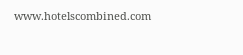www.hotelscombined.com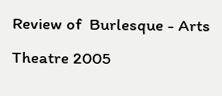Review of  Burlesque - Arts Theatre 2005